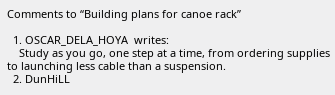Comments to “Building plans for canoe rack”

  1. OSCAR_DELA_HOYA  writes:
    Study as you go, one step at a time, from ordering supplies to launching less cable than a suspension.
  2. DunHiLL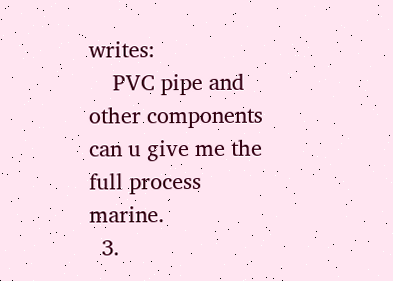writes:
    PVC pipe and other components can u give me the full process marine.
  3.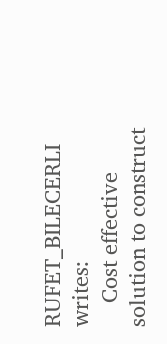RUFET_BILECERLI  writes:
    Cost effective solution to construct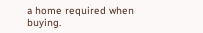a home required when buying.